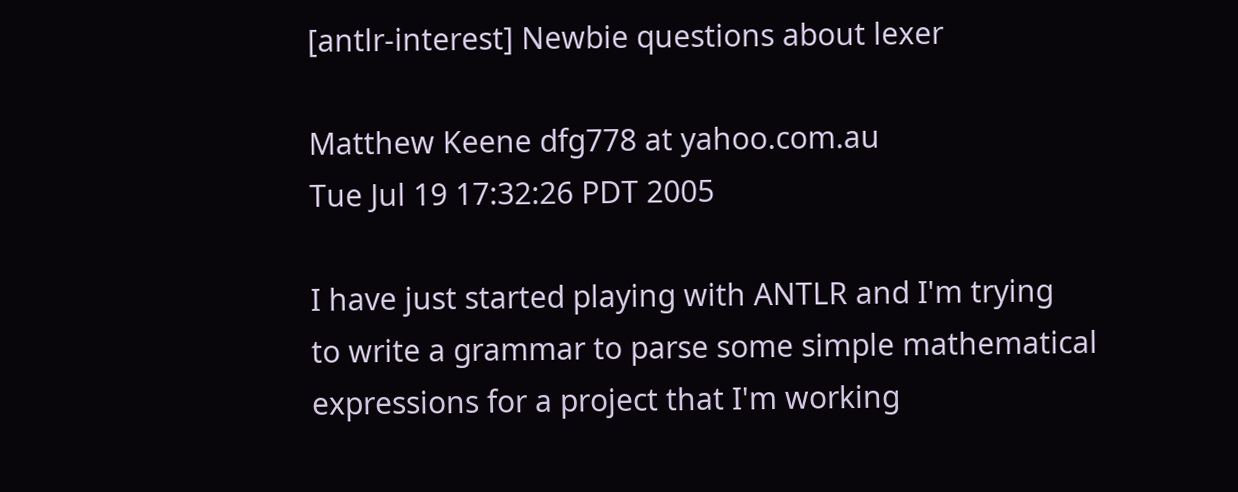[antlr-interest] Newbie questions about lexer

Matthew Keene dfg778 at yahoo.com.au
Tue Jul 19 17:32:26 PDT 2005

I have just started playing with ANTLR and I'm trying
to write a grammar to parse some simple mathematical
expressions for a project that I'm working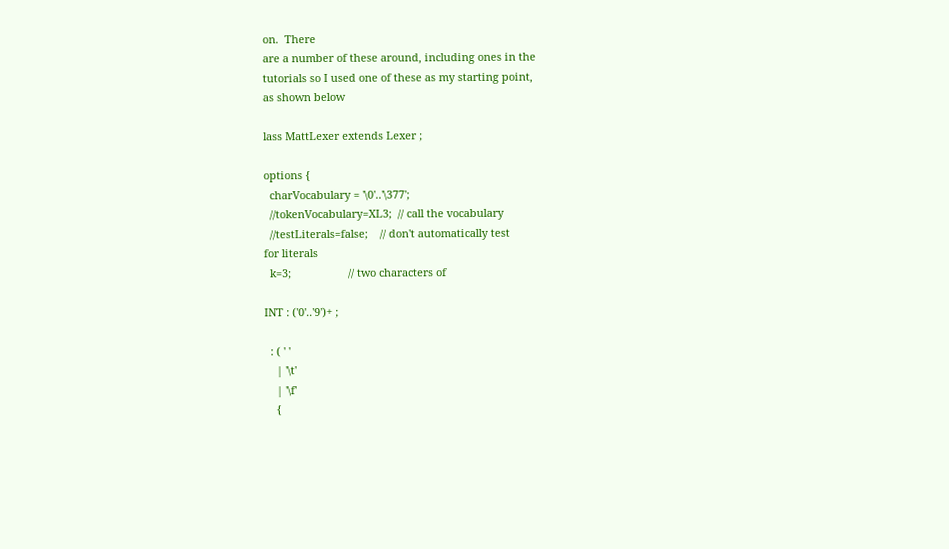on.  There
are a number of these around, including ones in the
tutorials so I used one of these as my starting point,
as shown below

lass MattLexer extends Lexer ;

options {
  charVocabulary = '\0'..'\377';
  //tokenVocabulary=XL3;  // call the vocabulary
  //testLiterals=false;    // don't automatically test
for literals
  k=3;                   // two characters of

INT : ('0'..'9')+ ;

  : ( ' '
    | '\t'
    | '\f'
    {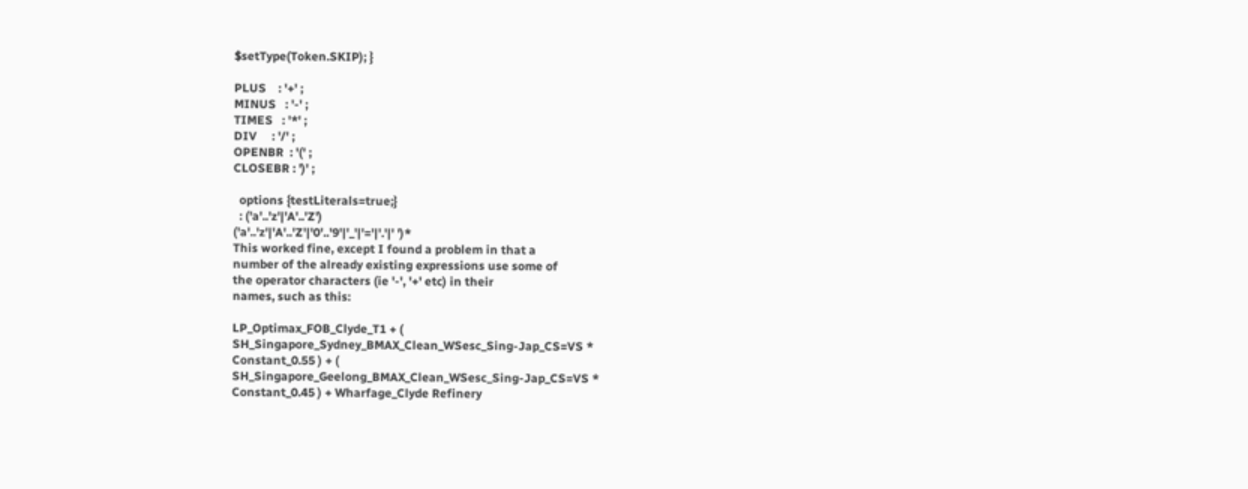$setType(Token.SKIP); }

PLUS    : '+' ;
MINUS   : '-' ;
TIMES   : '*' ;
DIV     : '/' ;
OPENBR  : '(' ;
CLOSEBR : ')' ;

  options {testLiterals=true;}
  : ('a'..'z'|'A'..'Z')
('a'..'z'|'A'..'Z'|'0'..'9'|'_'|'='|'.'|' ')*
This worked fine, except I found a problem in that a
number of the already existing expressions use some of
the operator characters (ie '-', '+' etc) in their
names, such as this:

LP_Optimax_FOB_Clyde_T1 + (
SH_Singapore_Sydney_BMAX_Clean_WSesc_Sing-Jap_CS=VS *
Constant_0.55 ) + (
SH_Singapore_Geelong_BMAX_Clean_WSesc_Sing-Jap_CS=VS *
Constant_0.45 ) + Wharfage_Clyde Refinery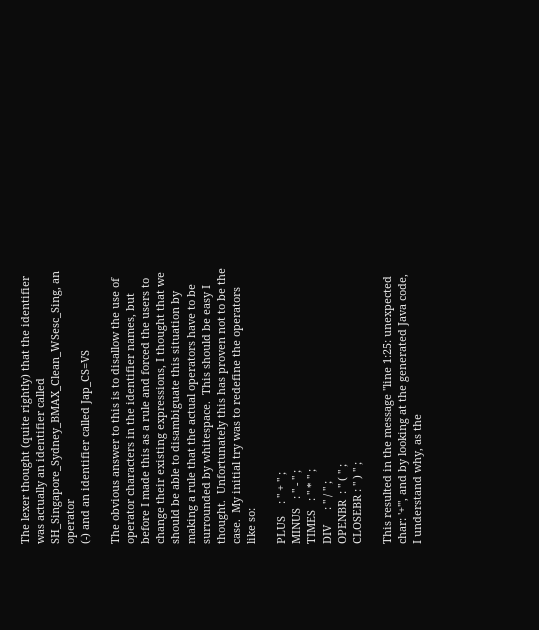The lexer thought (quite rightly) that the identifier
was actually an identifier called
SH_Singapore_Sydney_BMAX_Clean_WSesc_Sing, an operator
(-) and an identifier called Jap_CS=VS

The obvious answer to this is to disallow the use of
operator characters in the identifier names, but
before I made this as a rule and forced the users to
change their existing expressions, I thought that we
should be able to disambiguate this situation by
making a rule that the actual operators have to be
surrounded by whitespace.  This should be easy I
thought.  Unfortunately this has proven not to be the
case.  My initial try was to redefine the operators
like so:

PLUS    : " + " ;
MINUS   : " - " ;
TIMES   : " * " ;
DIV     : " / " ;
OPENBR  : " ( " ;
CLOSEBR : " ) " ;

This resulted in the message "line 1:25: unexpected
char: '+'", and by looking at the generated Java code,
I understand why, as the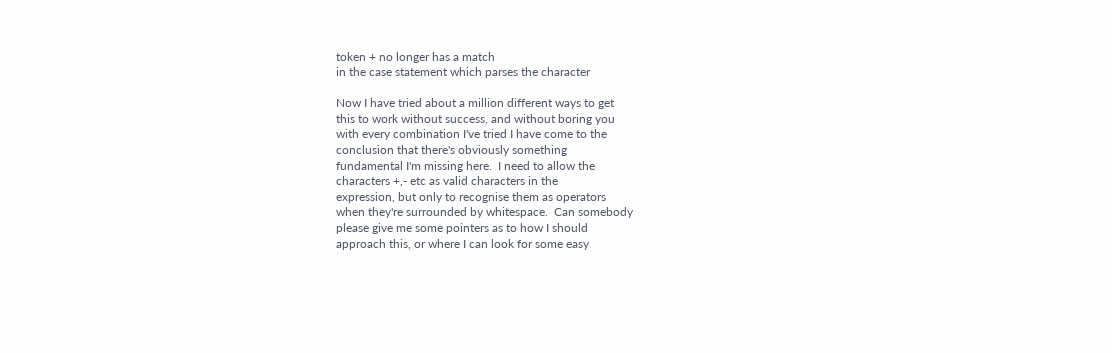token + no longer has a match
in the case statement which parses the character

Now I have tried about a million different ways to get
this to work without success, and without boring you
with every combination I've tried I have come to the
conclusion that there's obviously something
fundamental I'm missing here.  I need to allow the
characters +,- etc as valid characters in the
expression, but only to recognise them as operators
when they're surrounded by whitespace.  Can somebody
please give me some pointers as to how I should
approach this, or where I can look for some easy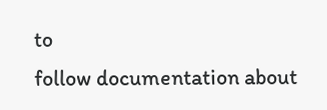to
follow documentation about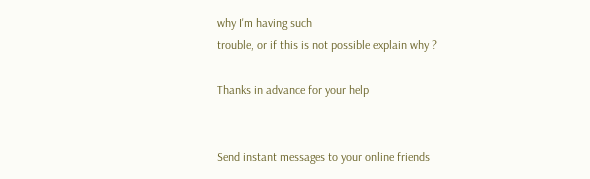why I'm having such
trouble, or if this is not possible explain why ?

Thanks in advance for your help


Send instant messages to your online friends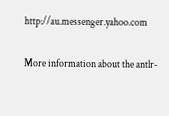http://au.messenger.yahoo.com

More information about the antlr-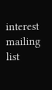interest mailing list